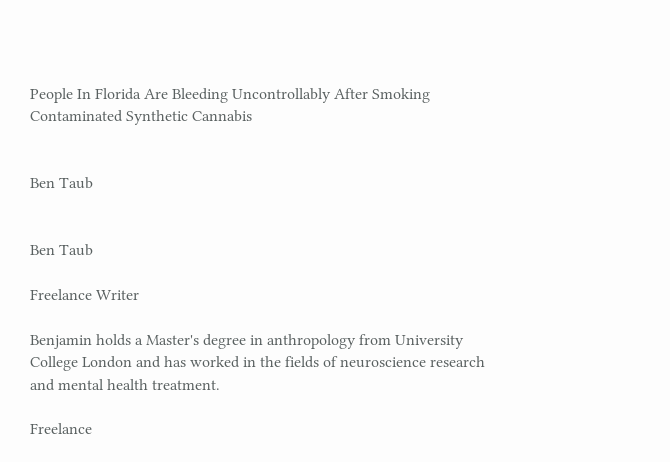People In Florida Are Bleeding Uncontrollably After Smoking Contaminated Synthetic Cannabis


Ben Taub


Ben Taub

Freelance Writer

Benjamin holds a Master's degree in anthropology from University College London and has worked in the fields of neuroscience research and mental health treatment.

Freelance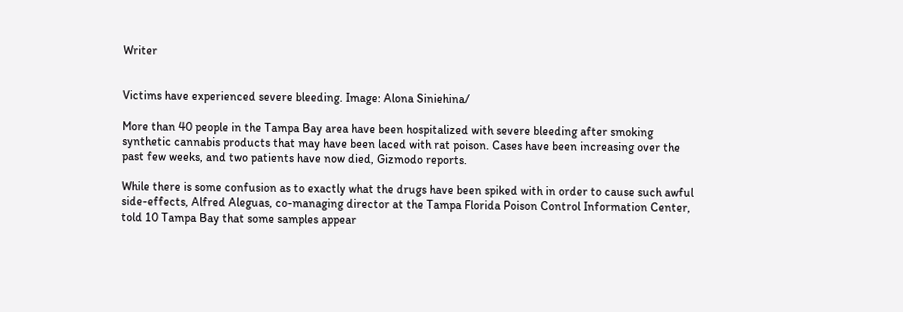Writer


Victims have experienced severe bleeding. Image: Alona Siniehina/

More than 40 people in the Tampa Bay area have been hospitalized with severe bleeding after smoking synthetic cannabis products that may have been laced with rat poison. Cases have been increasing over the past few weeks, and two patients have now died, Gizmodo reports.

While there is some confusion as to exactly what the drugs have been spiked with in order to cause such awful side-effects, Alfred Aleguas, co-managing director at the Tampa Florida Poison Control Information Center, told 10 Tampa Bay that some samples appear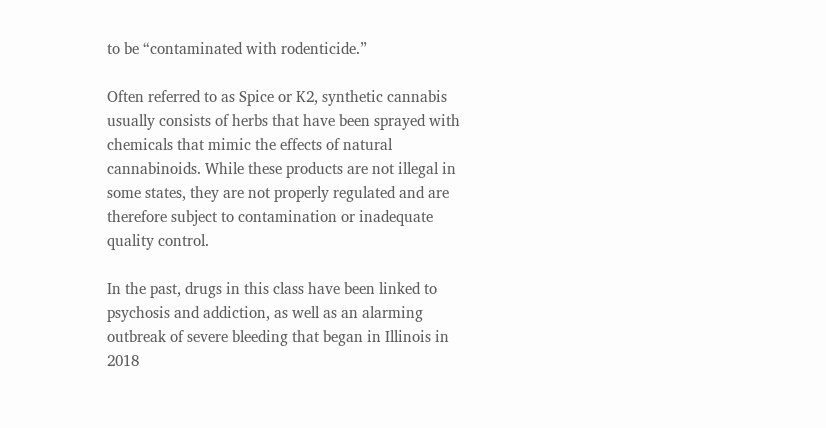to be “contaminated with rodenticide.”

Often referred to as Spice or K2, synthetic cannabis usually consists of herbs that have been sprayed with chemicals that mimic the effects of natural cannabinoids. While these products are not illegal in some states, they are not properly regulated and are therefore subject to contamination or inadequate quality control.

In the past, drugs in this class have been linked to psychosis and addiction, as well as an alarming outbreak of severe bleeding that began in Illinois in 2018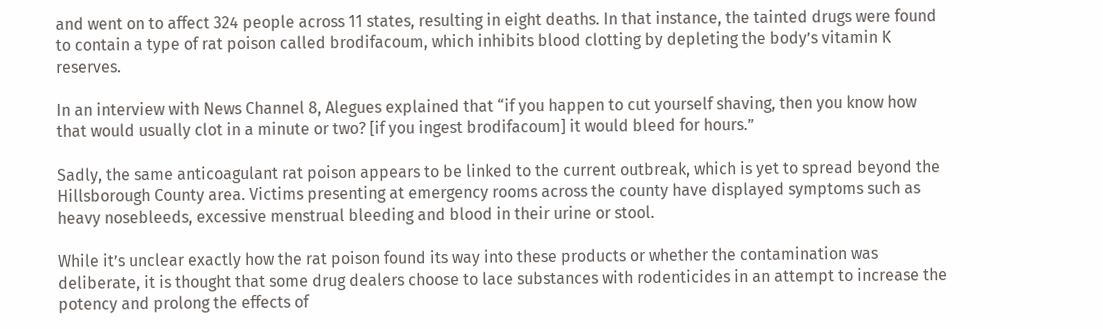and went on to affect 324 people across 11 states, resulting in eight deaths. In that instance, the tainted drugs were found to contain a type of rat poison called brodifacoum, which inhibits blood clotting by depleting the body’s vitamin K reserves.

In an interview with News Channel 8, Alegues explained that “if you happen to cut yourself shaving, then you know how that would usually clot in a minute or two? [if you ingest brodifacoum] it would bleed for hours.”

Sadly, the same anticoagulant rat poison appears to be linked to the current outbreak, which is yet to spread beyond the Hillsborough County area. Victims presenting at emergency rooms across the county have displayed symptoms such as heavy nosebleeds, excessive menstrual bleeding and blood in their urine or stool.

While it’s unclear exactly how the rat poison found its way into these products or whether the contamination was deliberate, it is thought that some drug dealers choose to lace substances with rodenticides in an attempt to increase the potency and prolong the effects of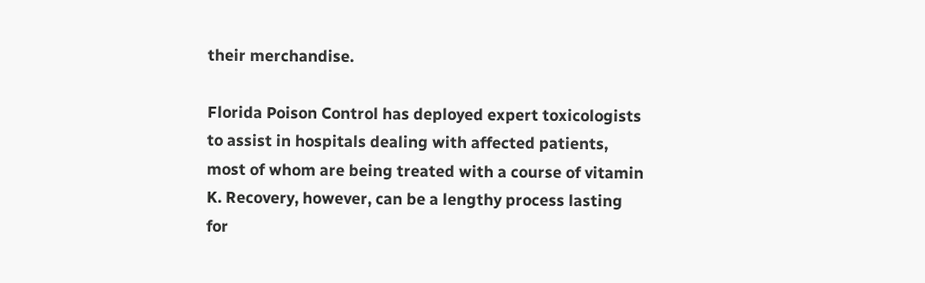their merchandise.

Florida Poison Control has deployed expert toxicologists to assist in hospitals dealing with affected patients, most of whom are being treated with a course of vitamin K. Recovery, however, can be a lengthy process lasting for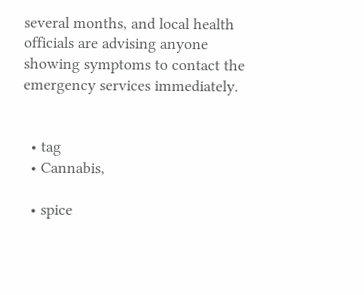several months, and local health officials are advising anyone showing symptoms to contact the emergency services immediately.


  • tag
  • Cannabis,

  • spice